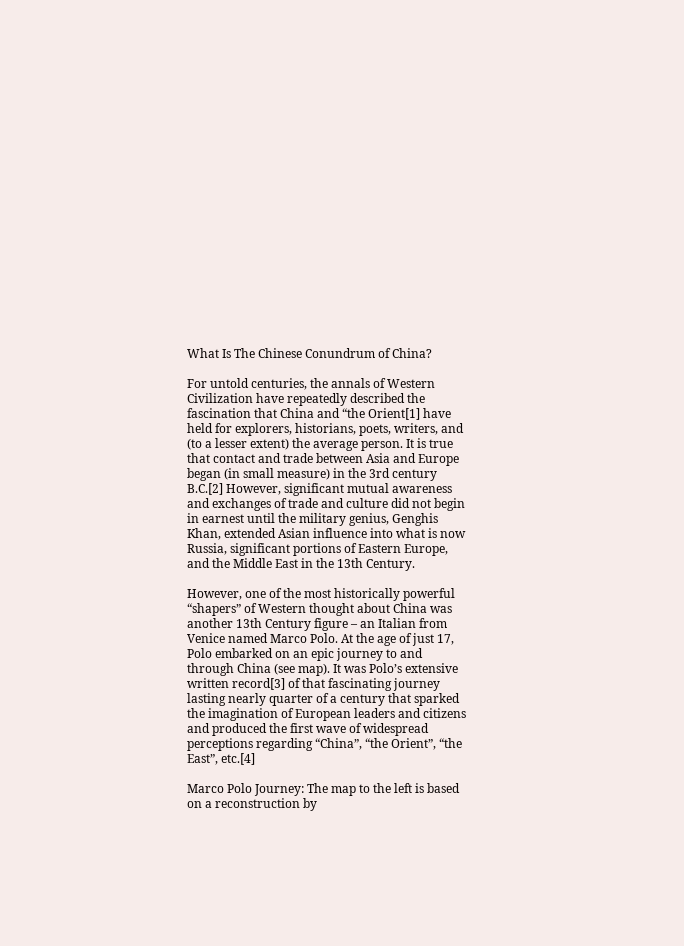What Is The Chinese Conundrum of China?

For untold centuries, the annals of Western Civilization have repeatedly described the fascination that China and “the Orient[1] have held for explorers, historians, poets, writers, and (to a lesser extent) the average person. It is true that contact and trade between Asia and Europe began (in small measure) in the 3rd century B.C.[2] However, significant mutual awareness and exchanges of trade and culture did not begin in earnest until the military genius, Genghis Khan, extended Asian influence into what is now Russia, significant portions of Eastern Europe, and the Middle East in the 13th Century.

However, one of the most historically powerful “shapers” of Western thought about China was another 13th Century figure – an Italian from Venice named Marco Polo. At the age of just 17, Polo embarked on an epic journey to and through China (see map). It was Polo’s extensive written record[3] of that fascinating journey lasting nearly quarter of a century that sparked the imagination of European leaders and citizens and produced the first wave of widespread perceptions regarding “China”, “the Orient”, “the East”, etc.[4]

Marco Polo Journey: The map to the left is based on a reconstruction by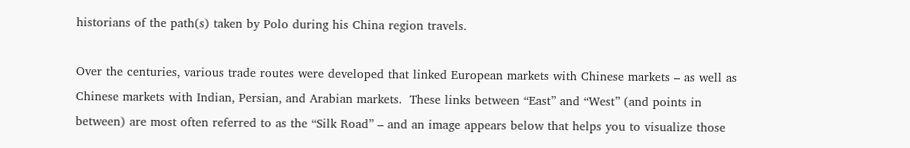historians of the path(s) taken by Polo during his China region travels.

Over the centuries, various trade routes were developed that linked European markets with Chinese markets – as well as Chinese markets with Indian, Persian, and Arabian markets.  These links between “East” and “West” (and points in between) are most often referred to as the “Silk Road” – and an image appears below that helps you to visualize those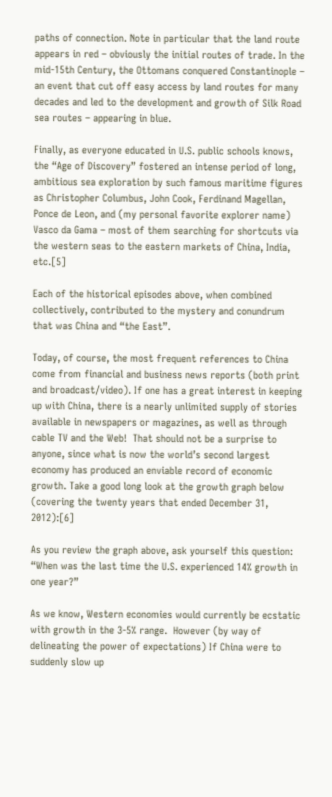paths of connection. Note in particular that the land route appears in red – obviously the initial routes of trade. In the mid-15th Century, the Ottomans conquered Constantinople – an event that cut off easy access by land routes for many decades and led to the development and growth of Silk Road sea routes – appearing in blue.

Finally, as everyone educated in U.S. public schools knows, the “Age of Discovery” fostered an intense period of long, ambitious sea exploration by such famous maritime figures as Christopher Columbus, John Cook, Ferdinand Magellan, Ponce de Leon, and (my personal favorite explorer name) Vasco da Gama – most of them searching for shortcuts via the western seas to the eastern markets of China, India, etc.[5]

Each of the historical episodes above, when combined collectively, contributed to the mystery and conundrum that was China and “the East”.

Today, of course, the most frequent references to China come from financial and business news reports (both print and broadcast/video). If one has a great interest in keeping up with China, there is a nearly unlimited supply of stories available in newspapers or magazines, as well as through cable TV and the Web!  That should not be a surprise to anyone, since what is now the world’s second largest economy has produced an enviable record of economic growth. Take a good long look at the growth graph below (covering the twenty years that ended December 31, 2012):[6]

As you review the graph above, ask yourself this question: “When was the last time the U.S. experienced 14% growth in one year?”

As we know, Western economies would currently be ecstatic with growth in the 3-5% range.  However (by way of delineating the power of expectations) If China were to suddenly slow up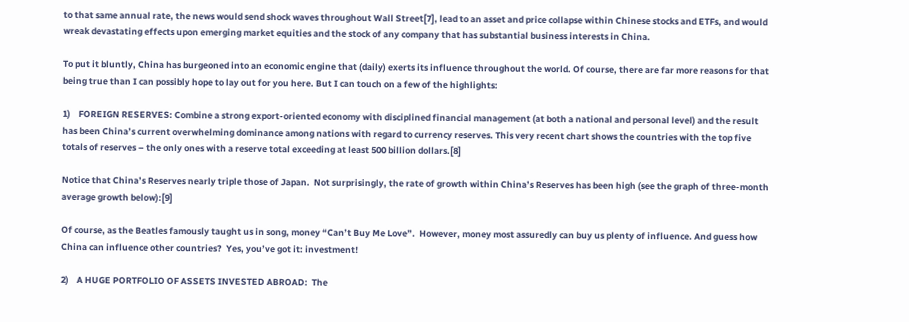to that same annual rate, the news would send shock waves throughout Wall Street[7], lead to an asset and price collapse within Chinese stocks and ETFs, and would wreak devastating effects upon emerging market equities and the stock of any company that has substantial business interests in China.

To put it bluntly, China has burgeoned into an economic engine that (daily) exerts its influence throughout the world. Of course, there are far more reasons for that being true than I can possibly hope to lay out for you here. But I can touch on a few of the highlights:

1)    FOREIGN RESERVES: Combine a strong export-oriented economy with disciplined financial management (at both a national and personal level) and the result has been China’s current overwhelming dominance among nations with regard to currency reserves. This very recent chart shows the countries with the top five totals of reserves – the only ones with a reserve total exceeding at least 500 billion dollars.[8]

Notice that China’s Reserves nearly triple those of Japan.  Not surprisingly, the rate of growth within China’s Reserves has been high (see the graph of three-month average growth below):[9]

Of course, as the Beatles famously taught us in song, money “Can’t Buy Me Love”.  However, money most assuredly can buy us plenty of influence. And guess how China can influence other countries?  Yes, you’ve got it: investment!

2)    A HUGE PORTFOLIO OF ASSETS INVESTED ABROAD:  The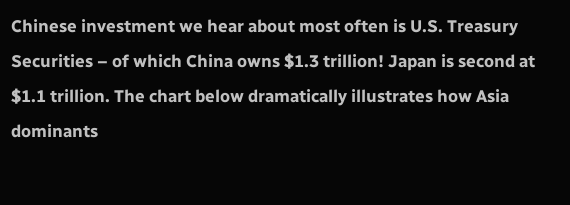Chinese investment we hear about most often is U.S. Treasury Securities – of which China owns $1.3 trillion! Japan is second at $1.1 trillion. The chart below dramatically illustrates how Asia dominants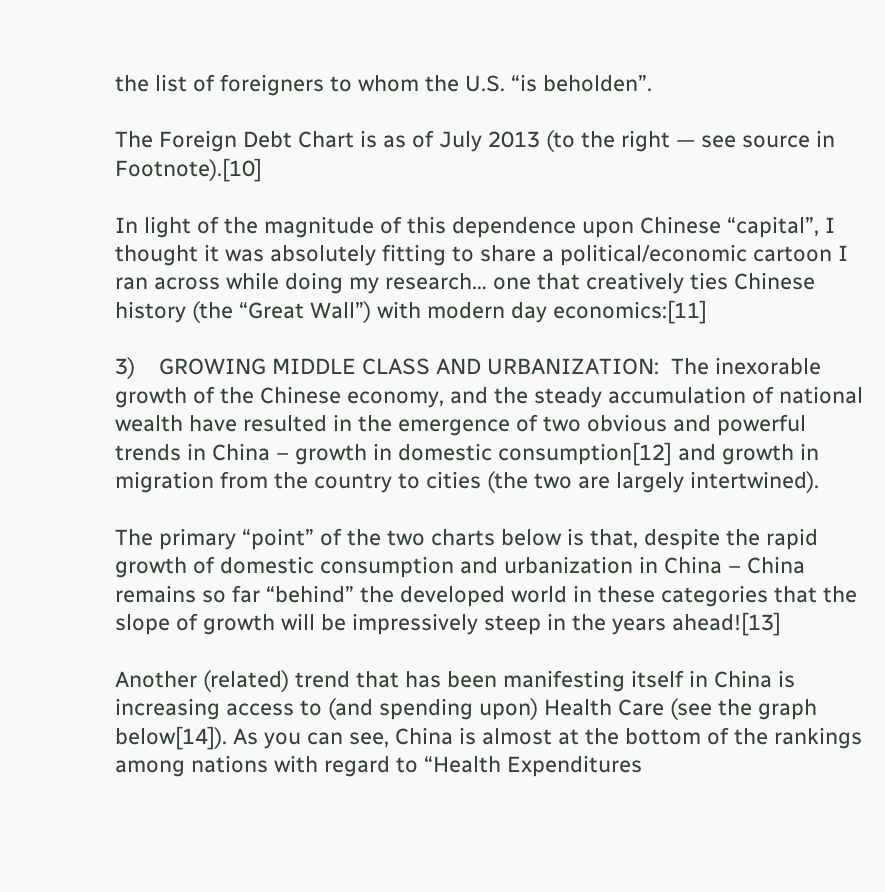the list of foreigners to whom the U.S. “is beholden”.

The Foreign Debt Chart is as of July 2013 (to the right — see source in Footnote).[10]

In light of the magnitude of this dependence upon Chinese “capital”, I thought it was absolutely fitting to share a political/economic cartoon I ran across while doing my research… one that creatively ties Chinese history (the “Great Wall”) with modern day economics:[11]

3)    GROWING MIDDLE CLASS AND URBANIZATION:  The inexorable growth of the Chinese economy, and the steady accumulation of national wealth have resulted in the emergence of two obvious and powerful trends in China – growth in domestic consumption[12] and growth in migration from the country to cities (the two are largely intertwined).

The primary “point” of the two charts below is that, despite the rapid growth of domestic consumption and urbanization in China – China remains so far “behind” the developed world in these categories that the slope of growth will be impressively steep in the years ahead![13]

Another (related) trend that has been manifesting itself in China is increasing access to (and spending upon) Health Care (see the graph below[14]). As you can see, China is almost at the bottom of the rankings among nations with regard to “Health Expenditures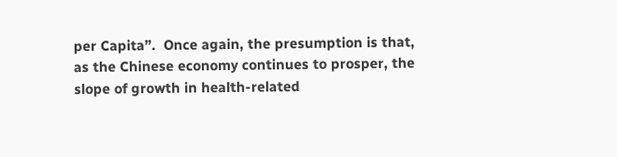per Capita”.  Once again, the presumption is that, as the Chinese economy continues to prosper, the slope of growth in health-related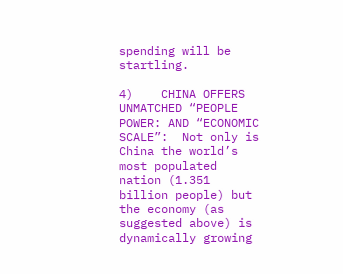spending will be startling.

4)    CHINA OFFERS UNMATCHED “PEOPLE POWER: AND “ECONOMIC SCALE”:  Not only is China the world’s most populated nation (1.351 billion people) but the economy (as suggested above) is dynamically growing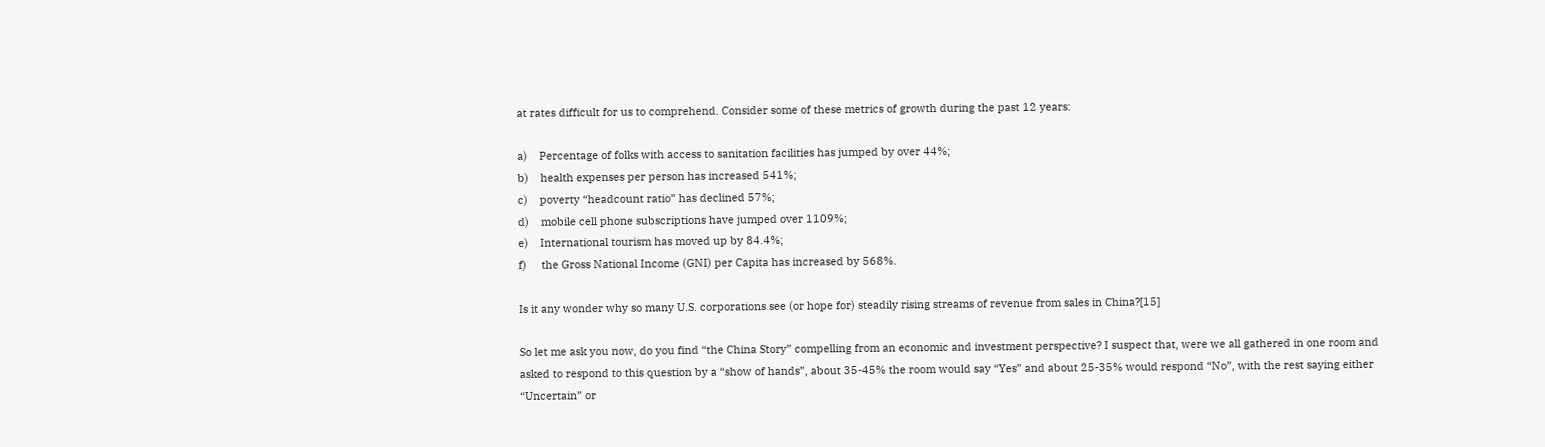at rates difficult for us to comprehend. Consider some of these metrics of growth during the past 12 years:

a)    Percentage of folks with access to sanitation facilities has jumped by over 44%;
b)    health expenses per person has increased 541%;
c)    poverty “headcount ratio” has declined 57%;
d)    mobile cell phone subscriptions have jumped over 1109%;
e)    International tourism has moved up by 84.4%;
f)     the Gross National Income (GNI) per Capita has increased by 568%.

Is it any wonder why so many U.S. corporations see (or hope for) steadily rising streams of revenue from sales in China?[15]

So let me ask you now, do you find “the China Story” compelling from an economic and investment perspective? I suspect that, were we all gathered in one room and asked to respond to this question by a “show of hands”, about 35-45% the room would say “Yes” and about 25-35% would respond “No”, with the rest saying either “Uncertain” or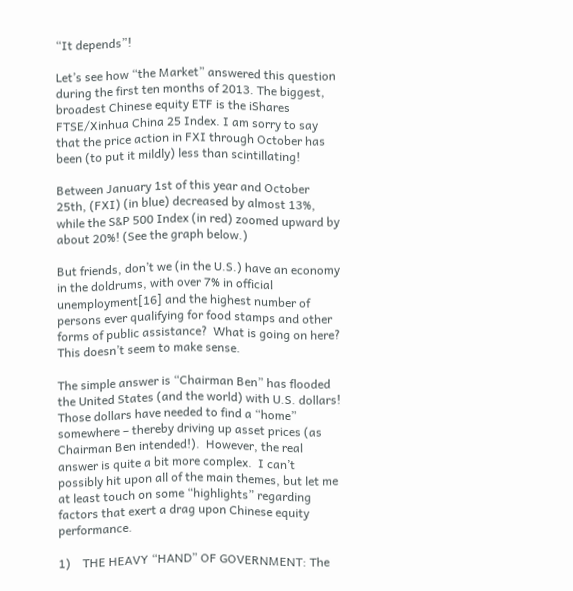“It depends”!

Let’s see how “the Market” answered this question during the first ten months of 2013. The biggest, broadest Chinese equity ETF is the iShares FTSE/Xinhua China 25 Index. I am sorry to say that the price action in FXI through October has been (to put it mildly) less than scintillating!

Between January 1st of this year and October 25th, (FXI) (in blue) decreased by almost 13%, while the S&P 500 Index (in red) zoomed upward by about 20%! (See the graph below.)

But friends, don’t we (in the U.S.) have an economy in the doldrums, with over 7% in official unemployment[16] and the highest number of persons ever qualifying for food stamps and other forms of public assistance?  What is going on here? This doesn’t seem to make sense.

The simple answer is “Chairman Ben” has flooded the United States (and the world) with U.S. dollars! Those dollars have needed to find a “home” somewhere – thereby driving up asset prices (as Chairman Ben intended!).  However, the real answer is quite a bit more complex.  I can’t possibly hit upon all of the main themes, but let me at least touch on some “highlights” regarding factors that exert a drag upon Chinese equity performance.

1)    THE HEAVY “HAND” OF GOVERNMENT: The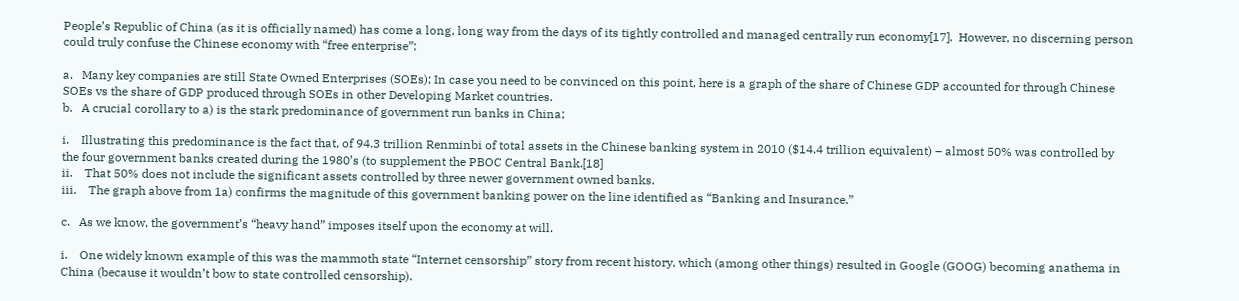People’s Republic of China (as it is officially named) has come a long, long way from the days of its tightly controlled and managed centrally run economy[17].  However, no discerning person could truly confuse the Chinese economy with “free enterprise”:

a.   Many key companies are still State Owned Enterprises (SOEs); In case you need to be convinced on this point, here is a graph of the share of Chinese GDP accounted for through Chinese SOEs vs the share of GDP produced through SOEs in other Developing Market countries.
b.   A crucial corollary to a) is the stark predominance of government run banks in China;

i.    Illustrating this predominance is the fact that, of 94.3 trillion Renminbi of total assets in the Chinese banking system in 2010 ($14.4 trillion equivalent) – almost 50% was controlled by the four government banks created during the 1980’s (to supplement the PBOC Central Bank.[18]
ii.    That 50% does not include the significant assets controlled by three newer government owned banks.
iii.    The graph above from 1a) confirms the magnitude of this government banking power on the line identified as “Banking and Insurance.”

c.   As we know, the government’s “heavy hand” imposes itself upon the economy at will.

i.    One widely known example of this was the mammoth state “Internet censorship” story from recent history, which (among other things) resulted in Google (GOOG) becoming anathema in China (because it wouldn’t bow to state controlled censorship).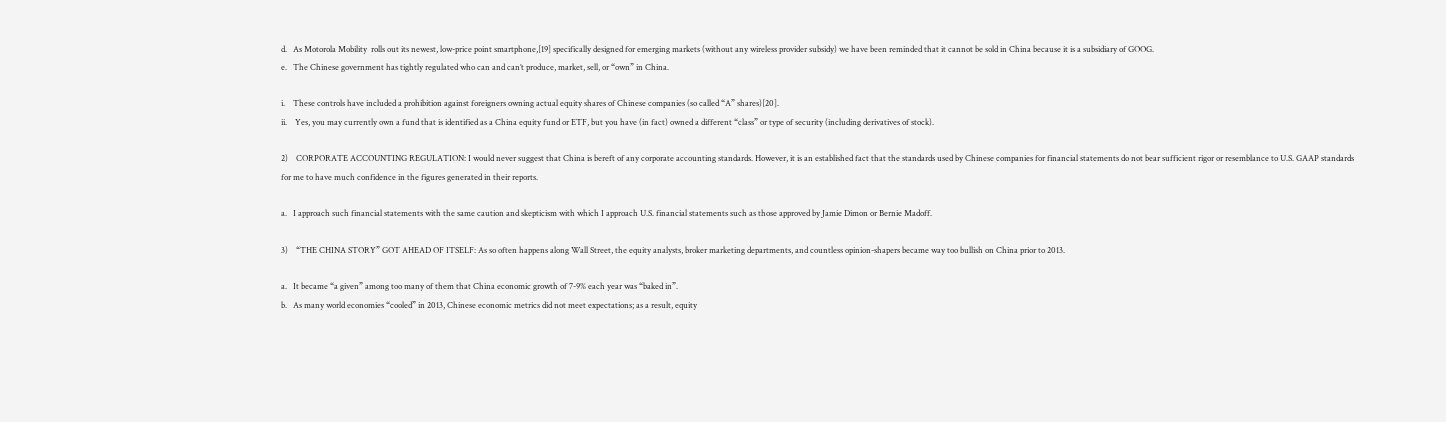d.   As Motorola Mobility  rolls out its newest, low-price point smartphone,[19] specifically designed for emerging markets (without any wireless provider subsidy) we have been reminded that it cannot be sold in China because it is a subsidiary of GOOG.
e.   The Chinese government has tightly regulated who can and can’t produce, market, sell, or “own” in China.

i.    These controls have included a prohibition against foreigners owning actual equity shares of Chinese companies (so called “A” shares)[20].
ii.    Yes, you may currently own a fund that is identified as a China equity fund or ETF, but you have (in fact) owned a different “class” or type of security (including derivatives of stock).

2)    CORPORATE ACCOUNTING REGULATION: I would never suggest that China is bereft of any corporate accounting standards. However, it is an established fact that the standards used by Chinese companies for financial statements do not bear sufficient rigor or resemblance to U.S. GAAP standards for me to have much confidence in the figures generated in their reports.

a.   I approach such financial statements with the same caution and skepticism with which I approach U.S. financial statements such as those approved by Jamie Dimon or Bernie Madoff.

3)    “THE CHINA STORY” GOT AHEAD OF ITSELF: As so often happens along Wall Street, the equity analysts, broker marketing departments, and countless opinion-shapers became way too bullish on China prior to 2013.

a.   It became “a given” among too many of them that China economic growth of 7-9% each year was “baked in”.
b.   As many world economies “cooled” in 2013, Chinese economic metrics did not meet expectations; as a result, equity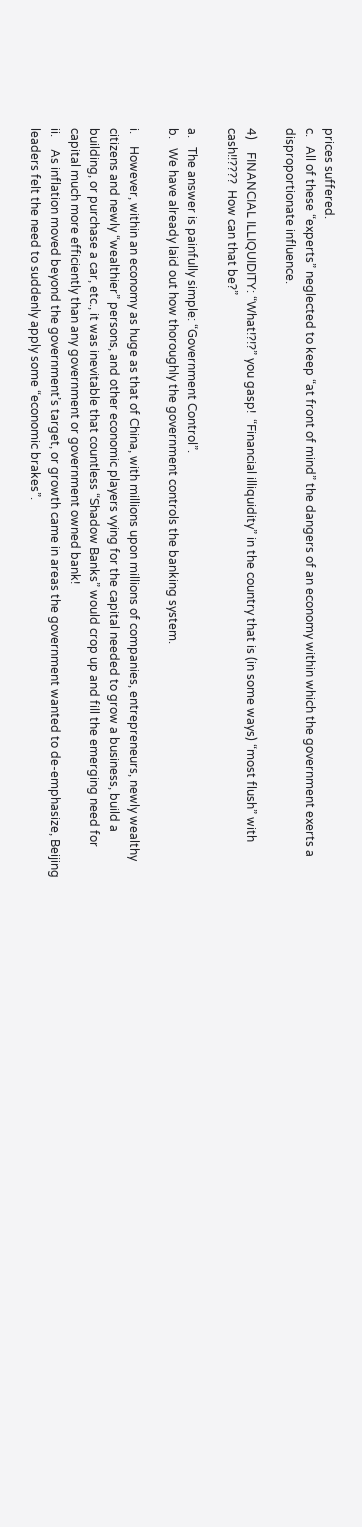prices suffered.
c.   All of these “experts” neglected to keep “at front of mind” the dangers of an economy within which the government exerts a disproportionate influence.

4)    FINANCIAL ILLIQUIDITY: “What!?!?” you gasp!  “Financial illiquidity” in the country that is (in some ways) “most flush” with cash!!????  How can that be?”

a.   The answer is painfully simple: “Government Control”.
b.   We have already laid out how thoroughly the government controls the banking system.

i.    However, within an economy as huge as that of China, with millions upon millions of companies, entrepreneurs, newly wealthy citizens and newly “wealthier” persons, and other economic players vying for the capital needed to grow a business, build a building, or purchase a car, etc., it was inevitable that countless “Shadow Banks” would crop up and fill the emerging need for capital much more efficiently than any government or government owned bank!
ii.    As inflation moved beyond the government’s target, or growth came in areas the government wanted to de-emphasize, Beijing leaders felt the need to suddenly apply some “economic brakes”.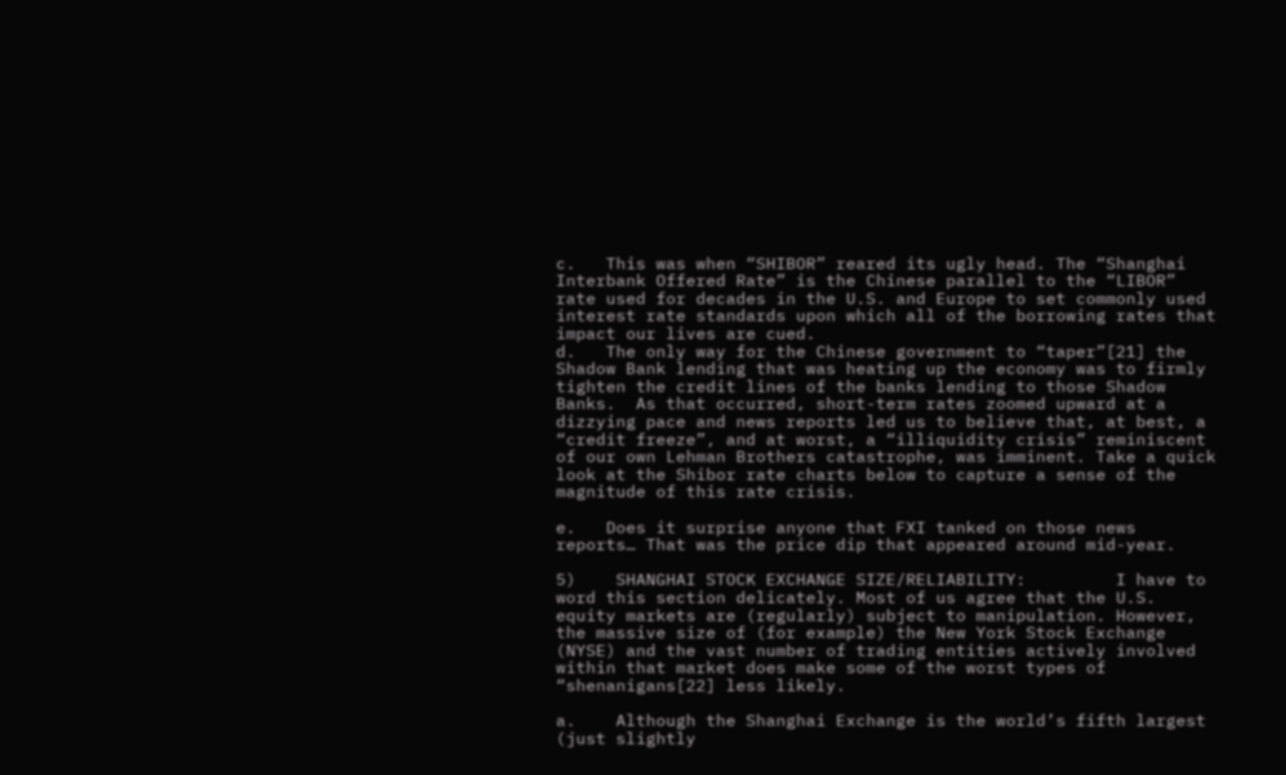c.   This was when “SHIBOR” reared its ugly head. The “Shanghai Interbank Offered Rate” is the Chinese parallel to the “LIBOR” rate used for decades in the U.S. and Europe to set commonly used interest rate standards upon which all of the borrowing rates that impact our lives are cued.
d.   The only way for the Chinese government to “taper”[21] the Shadow Bank lending that was heating up the economy was to firmly tighten the credit lines of the banks lending to those Shadow Banks.  As that occurred, short-term rates zoomed upward at a dizzying pace and news reports led us to believe that, at best, a “credit freeze”, and at worst, a “illiquidity crisis” reminiscent of our own Lehman Brothers catastrophe, was imminent. Take a quick look at the Shibor rate charts below to capture a sense of the magnitude of this rate crisis.

e.   Does it surprise anyone that FXI tanked on those news reports… That was the price dip that appeared around mid-year.

5)    SHANGHAI STOCK EXCHANGE SIZE/RELIABILITY:         I have to word this section delicately. Most of us agree that the U.S. equity markets are (regularly) subject to manipulation. However, the massive size of (for example) the New York Stock Exchange (NYSE) and the vast number of trading entities actively involved within that market does make some of the worst types of “shenanigans[22] less likely.

a.    Although the Shanghai Exchange is the world’s fifth largest (just slightly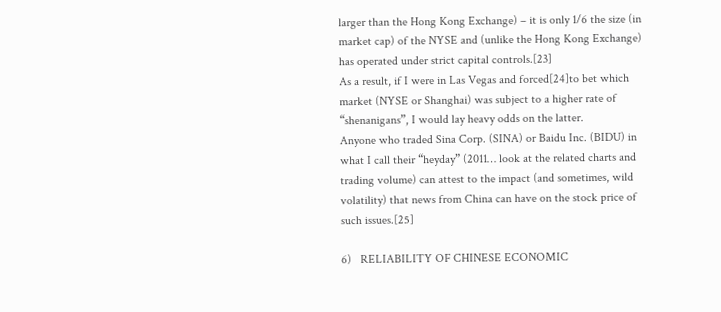larger than the Hong Kong Exchange) – it is only 1/6 the size (in market cap) of the NYSE and (unlike the Hong Kong Exchange) has operated under strict capital controls.[23]
As a result, if I were in Las Vegas and forced[24]to bet which market (NYSE or Shanghai) was subject to a higher rate of “shenanigans”, I would lay heavy odds on the latter.
Anyone who traded Sina Corp. (SINA) or Baidu Inc. (BIDU) in what I call their “heyday” (2011… look at the related charts and trading volume) can attest to the impact (and sometimes, wild volatility) that news from China can have on the stock price of such issues.[25]

6)   RELIABILITY OF CHINESE ECONOMIC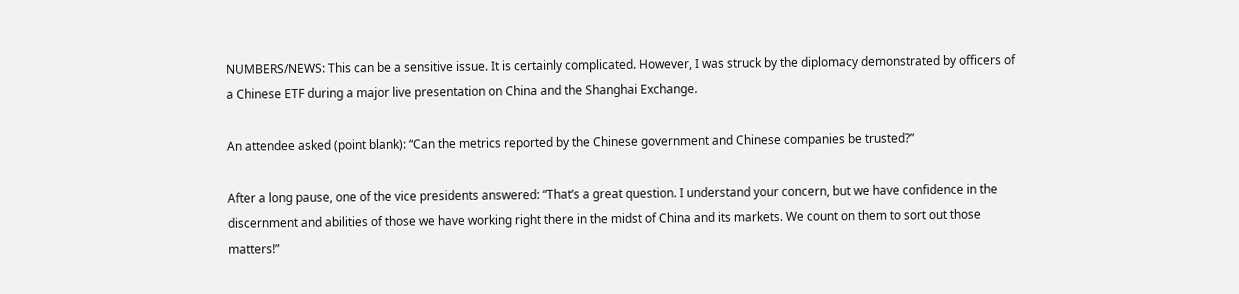NUMBERS/NEWS: This can be a sensitive issue. It is certainly complicated. However, I was struck by the diplomacy demonstrated by officers of a Chinese ETF during a major live presentation on China and the Shanghai Exchange.

An attendee asked (point blank): “Can the metrics reported by the Chinese government and Chinese companies be trusted?”

After a long pause, one of the vice presidents answered: “That’s a great question. I understand your concern, but we have confidence in the discernment and abilities of those we have working right there in the midst of China and its markets. We count on them to sort out those matters!”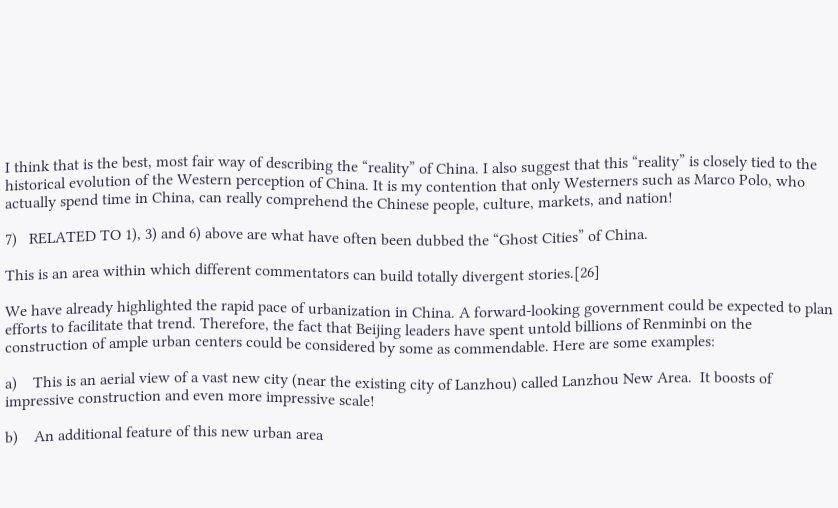I think that is the best, most fair way of describing the “reality” of China. I also suggest that this “reality” is closely tied to the historical evolution of the Western perception of China. It is my contention that only Westerners such as Marco Polo, who actually spend time in China, can really comprehend the Chinese people, culture, markets, and nation!

7)   RELATED TO 1), 3) and 6) above are what have often been dubbed the “Ghost Cities” of China.

This is an area within which different commentators can build totally divergent stories.[26]

We have already highlighted the rapid pace of urbanization in China. A forward-looking government could be expected to plan efforts to facilitate that trend. Therefore, the fact that Beijing leaders have spent untold billions of Renminbi on the construction of ample urban centers could be considered by some as commendable. Here are some examples:

a)    This is an aerial view of a vast new city (near the existing city of Lanzhou) called Lanzhou New Area.  It boosts of impressive construction and even more impressive scale!

b)    An additional feature of this new urban area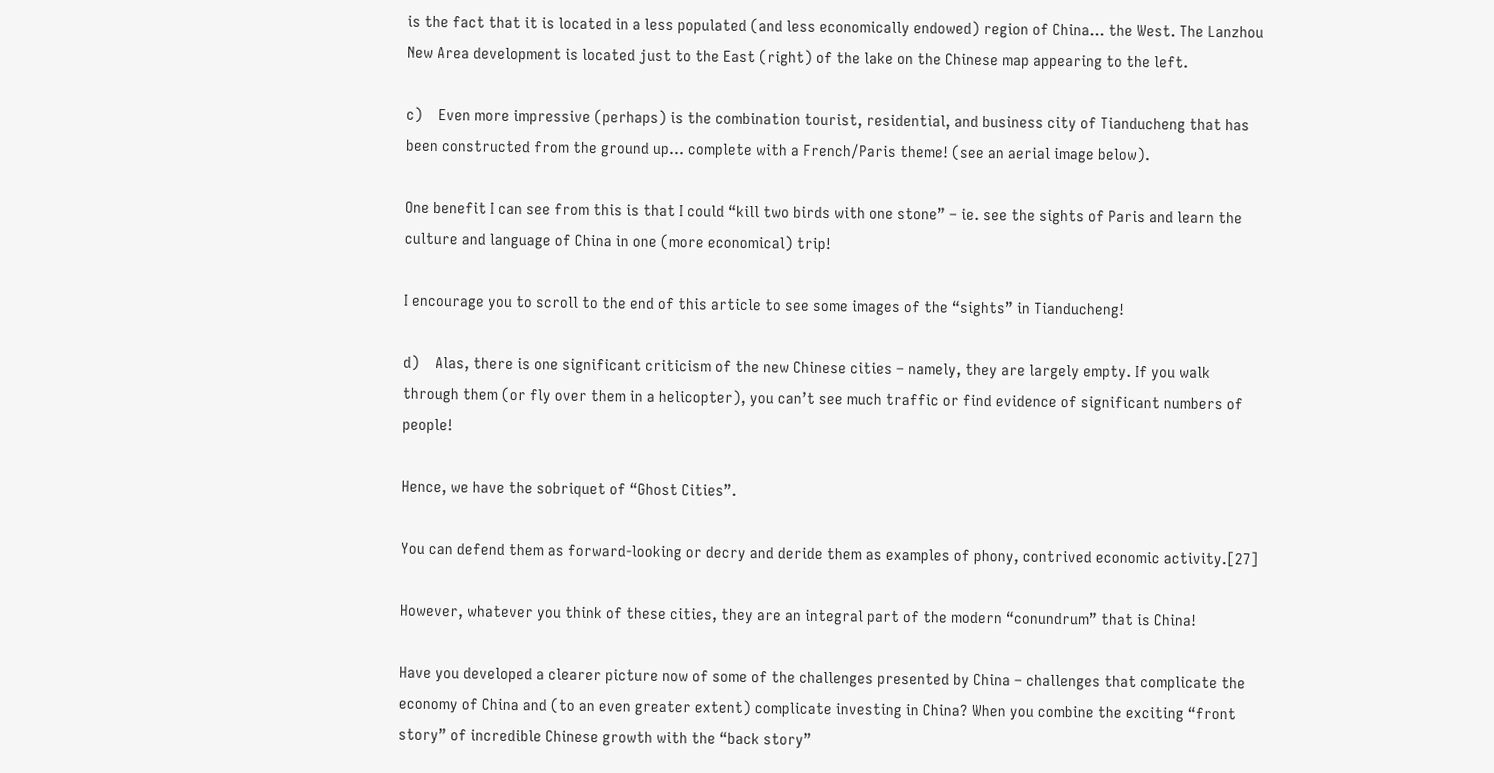is the fact that it is located in a less populated (and less economically endowed) region of China… the West. The Lanzhou New Area development is located just to the East (right) of the lake on the Chinese map appearing to the left.

c)    Even more impressive (perhaps) is the combination tourist, residential, and business city of Tianducheng that has been constructed from the ground up… complete with a French/Paris theme! (see an aerial image below).

One benefit I can see from this is that I could “kill two birds with one stone” – ie. see the sights of Paris and learn the culture and language of China in one (more economical) trip!

I encourage you to scroll to the end of this article to see some images of the “sights” in Tianducheng!

d)    Alas, there is one significant criticism of the new Chinese cities – namely, they are largely empty. If you walk through them (or fly over them in a helicopter), you can’t see much traffic or find evidence of significant numbers of people!

Hence, we have the sobriquet of “Ghost Cities”.

You can defend them as forward-looking or decry and deride them as examples of phony, contrived economic activity.[27]

However, whatever you think of these cities, they are an integral part of the modern “conundrum” that is China!

Have you developed a clearer picture now of some of the challenges presented by China – challenges that complicate the economy of China and (to an even greater extent) complicate investing in China? When you combine the exciting “front story” of incredible Chinese growth with the “back story”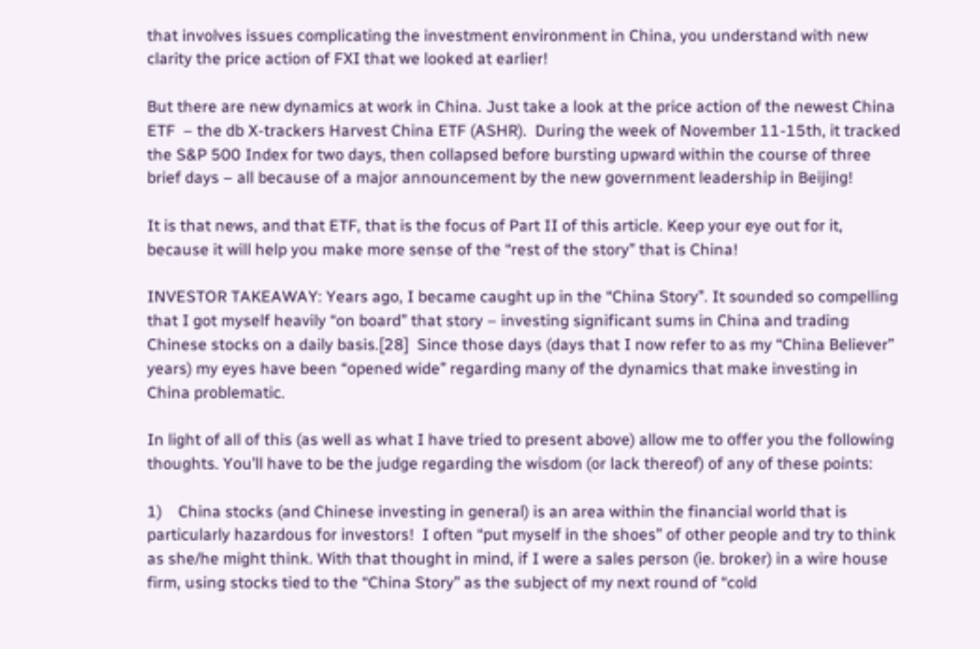that involves issues complicating the investment environment in China, you understand with new clarity the price action of FXI that we looked at earlier!

But there are new dynamics at work in China. Just take a look at the price action of the newest China ETF  – the db X-trackers Harvest China ETF (ASHR).  During the week of November 11-15th, it tracked the S&P 500 Index for two days, then collapsed before bursting upward within the course of three brief days – all because of a major announcement by the new government leadership in Beijing!

It is that news, and that ETF, that is the focus of Part II of this article. Keep your eye out for it, because it will help you make more sense of the “rest of the story” that is China!

INVESTOR TAKEAWAY: Years ago, I became caught up in the “China Story”. It sounded so compelling that I got myself heavily “on board” that story – investing significant sums in China and trading Chinese stocks on a daily basis.[28]  Since those days (days that I now refer to as my “China Believer” years) my eyes have been “opened wide” regarding many of the dynamics that make investing in China problematic.

In light of all of this (as well as what I have tried to present above) allow me to offer you the following thoughts. You’ll have to be the judge regarding the wisdom (or lack thereof) of any of these points:

1)    China stocks (and Chinese investing in general) is an area within the financial world that is particularly hazardous for investors!  I often “put myself in the shoes” of other people and try to think as she/he might think. With that thought in mind, if I were a sales person (ie. broker) in a wire house firm, using stocks tied to the “China Story” as the subject of my next round of “cold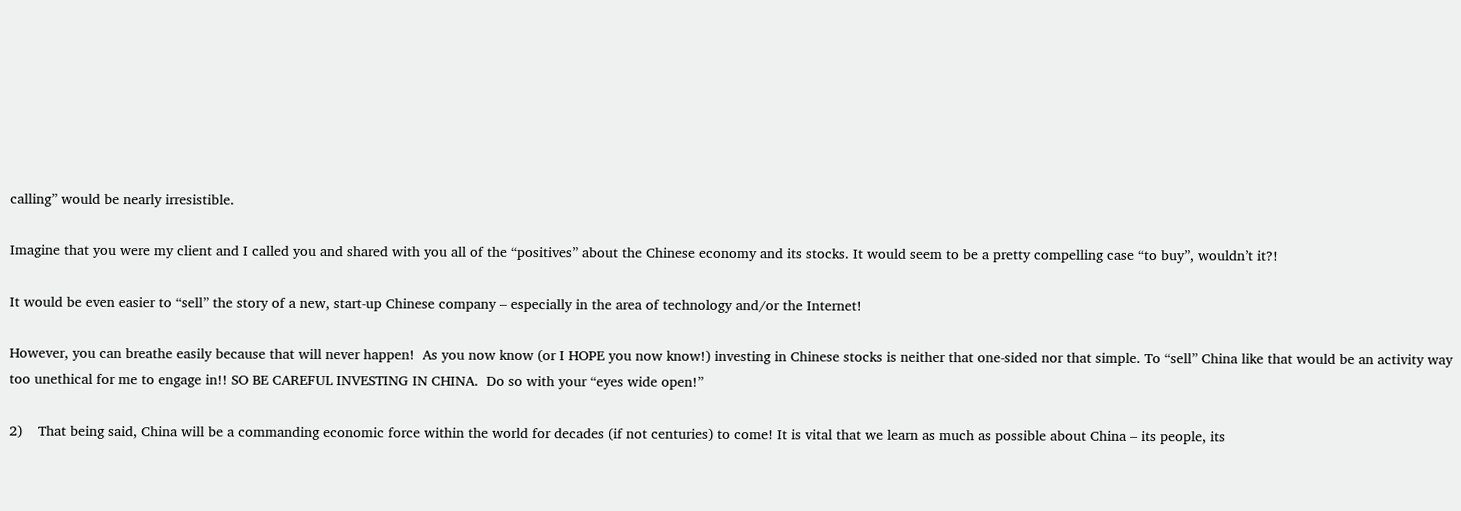calling” would be nearly irresistible.

Imagine that you were my client and I called you and shared with you all of the “positives” about the Chinese economy and its stocks. It would seem to be a pretty compelling case “to buy”, wouldn’t it?!

It would be even easier to “sell” the story of a new, start-up Chinese company – especially in the area of technology and/or the Internet!

However, you can breathe easily because that will never happen!  As you now know (or I HOPE you now know!) investing in Chinese stocks is neither that one-sided nor that simple. To “sell” China like that would be an activity way too unethical for me to engage in!! SO BE CAREFUL INVESTING IN CHINA.  Do so with your “eyes wide open!”

2)    That being said, China will be a commanding economic force within the world for decades (if not centuries) to come! It is vital that we learn as much as possible about China – its people, its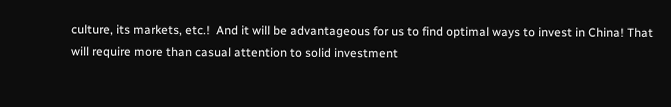culture, its markets, etc.!  And it will be advantageous for us to find optimal ways to invest in China! That will require more than casual attention to solid investment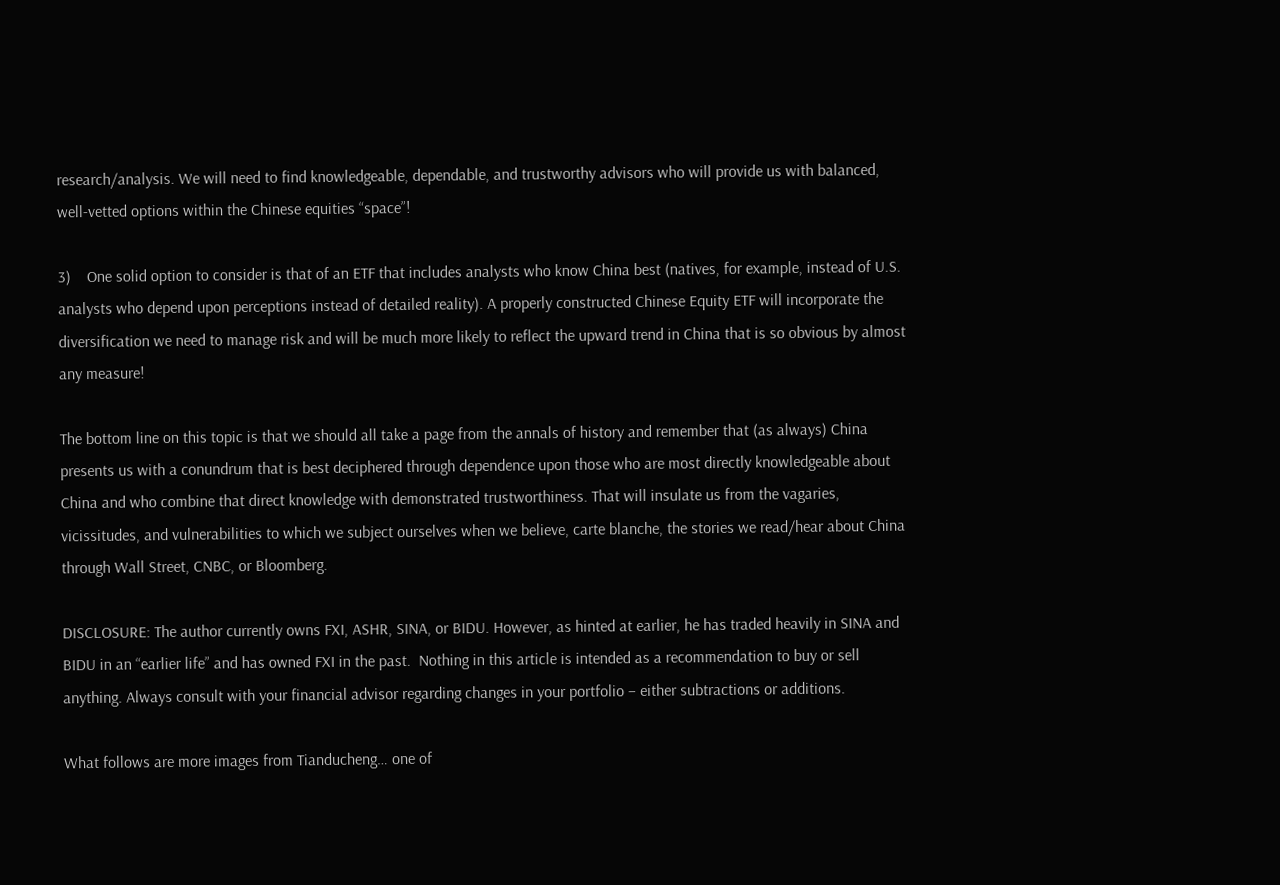research/analysis. We will need to find knowledgeable, dependable, and trustworthy advisors who will provide us with balanced, well-vetted options within the Chinese equities “space”!

3)    One solid option to consider is that of an ETF that includes analysts who know China best (natives, for example, instead of U.S. analysts who depend upon perceptions instead of detailed reality). A properly constructed Chinese Equity ETF will incorporate the diversification we need to manage risk and will be much more likely to reflect the upward trend in China that is so obvious by almost any measure!

The bottom line on this topic is that we should all take a page from the annals of history and remember that (as always) China presents us with a conundrum that is best deciphered through dependence upon those who are most directly knowledgeable about China and who combine that direct knowledge with demonstrated trustworthiness. That will insulate us from the vagaries, vicissitudes, and vulnerabilities to which we subject ourselves when we believe, carte blanche, the stories we read/hear about China through Wall Street, CNBC, or Bloomberg.

DISCLOSURE: The author currently owns FXI, ASHR, SINA, or BIDU. However, as hinted at earlier, he has traded heavily in SINA and BIDU in an “earlier life” and has owned FXI in the past.  Nothing in this article is intended as a recommendation to buy or sell anything. Always consult with your financial advisor regarding changes in your portfolio – either subtractions or additions.

What follows are more images from Tianducheng… one of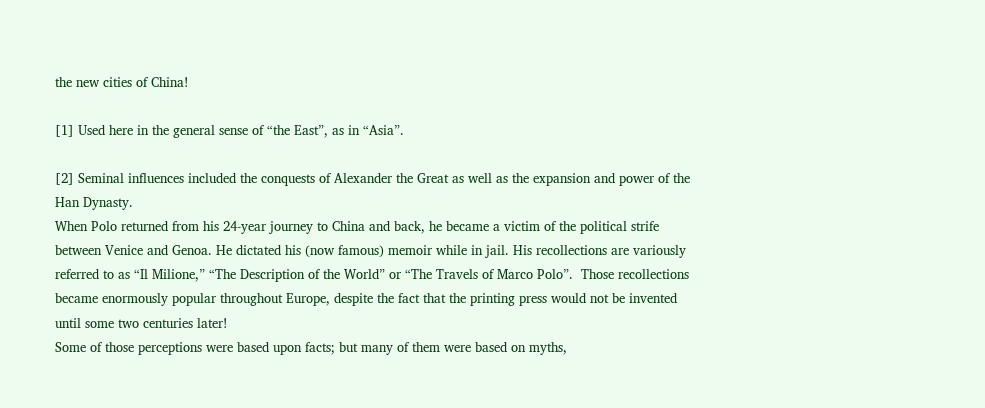the new cities of China!

[1] Used here in the general sense of “the East”, as in “Asia”.

[2] Seminal influences included the conquests of Alexander the Great as well as the expansion and power of the Han Dynasty.
When Polo returned from his 24-year journey to China and back, he became a victim of the political strife between Venice and Genoa. He dictated his (now famous) memoir while in jail. His recollections are variously referred to as “Il Milione,” “The Description of the World” or “The Travels of Marco Polo”.  Those recollections became enormously popular throughout Europe, despite the fact that the printing press would not be invented until some two centuries later!
Some of those perceptions were based upon facts; but many of them were based on myths,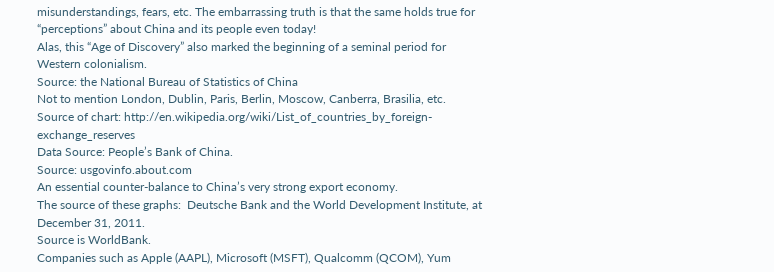misunderstandings, fears, etc. The embarrassing truth is that the same holds true for “perceptions” about China and its people even today!
Alas, this “Age of Discovery” also marked the beginning of a seminal period for Western colonialism.
Source: the National Bureau of Statistics of China
Not to mention London, Dublin, Paris, Berlin, Moscow, Canberra, Brasilia, etc.
Source of chart: http://en.wikipedia.org/wiki/List_of_countries_by_foreign-exchange_reserves
Data Source: People’s Bank of China.
Source: usgovinfo.about.com
An essential counter-balance to China’s very strong export economy.
The source of these graphs:  Deutsche Bank and the World Development Institute, at December 31, 2011.
Source is WorldBank.
Companies such as Apple (AAPL), Microsoft (MSFT), Qualcomm (QCOM), Yum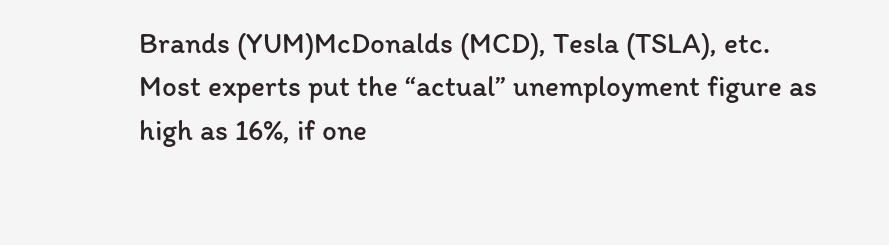Brands (YUM)McDonalds (MCD), Tesla (TSLA), etc.
Most experts put the “actual” unemployment figure as high as 16%, if one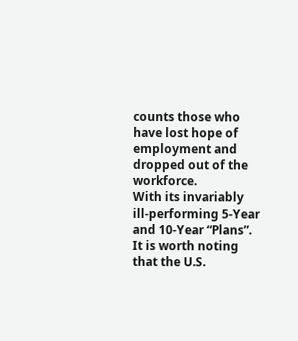counts those who have lost hope of employment and dropped out of the workforce.
With its invariably ill-performing 5-Year and 10-Year “Plans”.
It is worth noting that the U.S.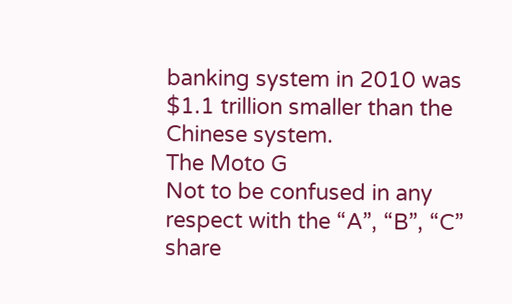banking system in 2010 was $1.1 trillion smaller than the Chinese system.
The Moto G
Not to be confused in any respect with the “A”, “B”, “C” share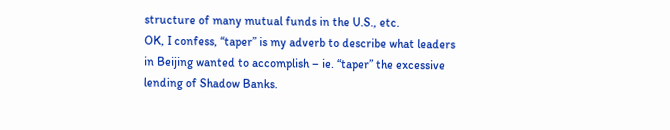structure of many mutual funds in the U.S., etc.
OK, I confess, “taper” is my adverb to describe what leaders in Beijing wanted to accomplish – ie. “taper” the excessive lending of Shadow Banks.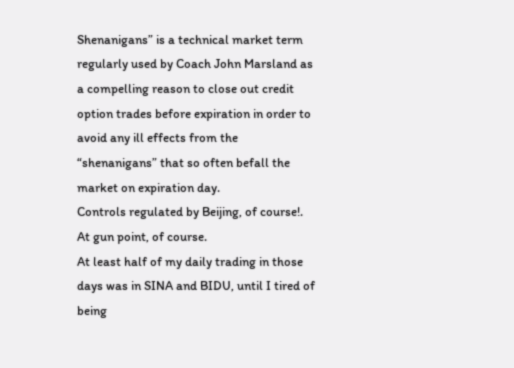Shenanigans” is a technical market term regularly used by Coach John Marsland as a compelling reason to close out credit option trades before expiration in order to avoid any ill effects from the “shenanigans” that so often befall the market on expiration day.
Controls regulated by Beijing, of course!.
At gun point, of course.
At least half of my daily trading in those days was in SINA and BIDU, until I tired of being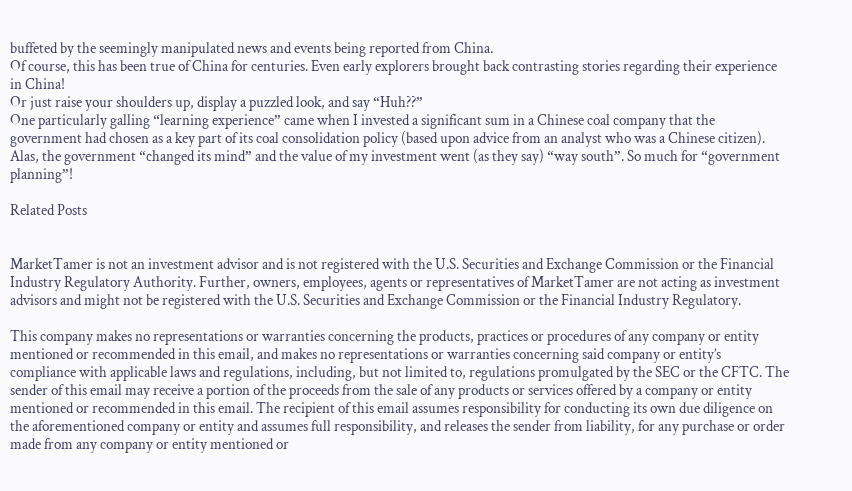buffeted by the seemingly manipulated news and events being reported from China.
Of course, this has been true of China for centuries. Even early explorers brought back contrasting stories regarding their experience in China!
Or just raise your shoulders up, display a puzzled look, and say “Huh??”
One particularly galling “learning experience” came when I invested a significant sum in a Chinese coal company that the government had chosen as a key part of its coal consolidation policy (based upon advice from an analyst who was a Chinese citizen). Alas, the government “changed its mind” and the value of my investment went (as they say) “way south”. So much for “government planning”!

Related Posts


MarketTamer is not an investment advisor and is not registered with the U.S. Securities and Exchange Commission or the Financial Industry Regulatory Authority. Further, owners, employees, agents or representatives of MarketTamer are not acting as investment advisors and might not be registered with the U.S. Securities and Exchange Commission or the Financial Industry Regulatory.

This company makes no representations or warranties concerning the products, practices or procedures of any company or entity mentioned or recommended in this email, and makes no representations or warranties concerning said company or entity’s compliance with applicable laws and regulations, including, but not limited to, regulations promulgated by the SEC or the CFTC. The sender of this email may receive a portion of the proceeds from the sale of any products or services offered by a company or entity mentioned or recommended in this email. The recipient of this email assumes responsibility for conducting its own due diligence on the aforementioned company or entity and assumes full responsibility, and releases the sender from liability, for any purchase or order made from any company or entity mentioned or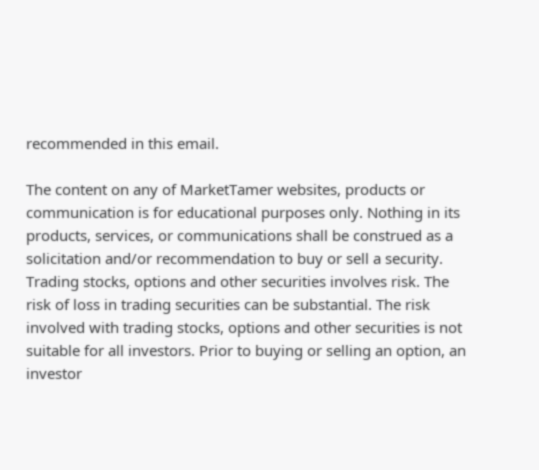recommended in this email.

The content on any of MarketTamer websites, products or communication is for educational purposes only. Nothing in its products, services, or communications shall be construed as a solicitation and/or recommendation to buy or sell a security. Trading stocks, options and other securities involves risk. The risk of loss in trading securities can be substantial. The risk involved with trading stocks, options and other securities is not suitable for all investors. Prior to buying or selling an option, an investor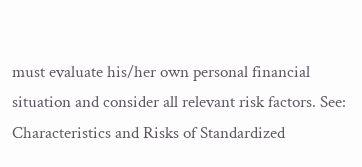must evaluate his/her own personal financial situation and consider all relevant risk factors. See: Characteristics and Risks of Standardized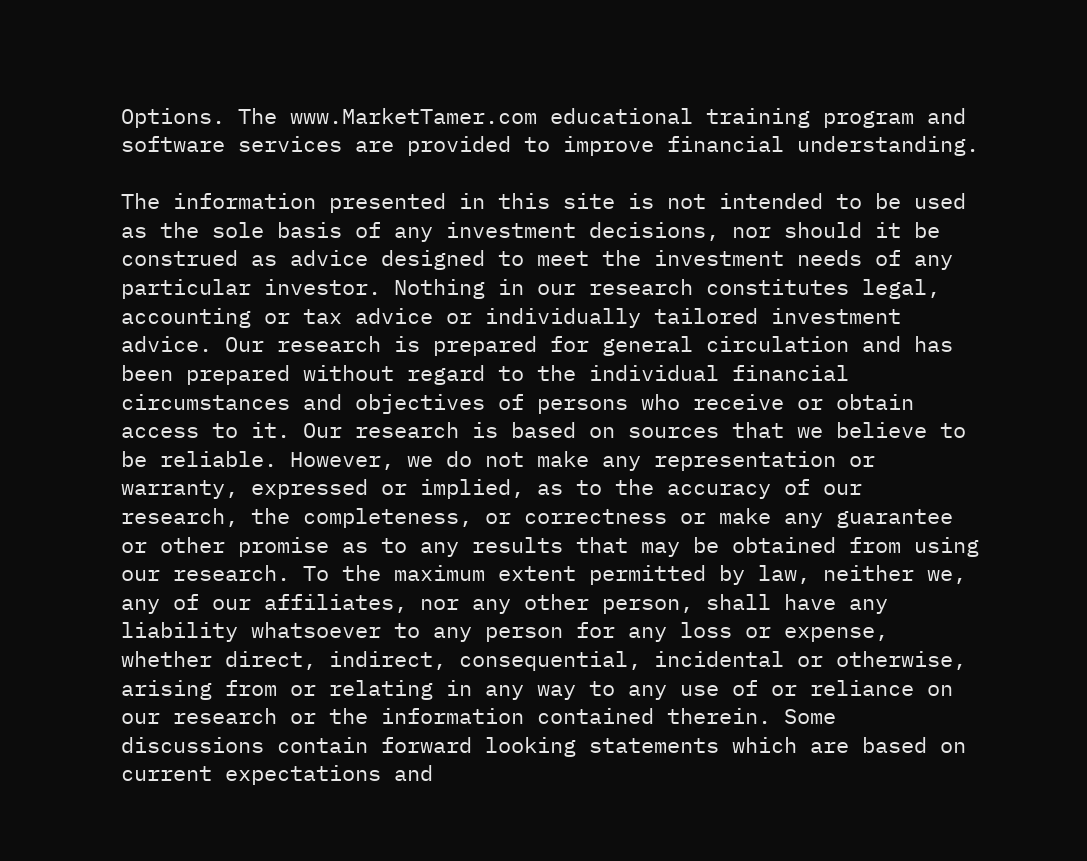Options. The www.MarketTamer.com educational training program and software services are provided to improve financial understanding.

The information presented in this site is not intended to be used as the sole basis of any investment decisions, nor should it be construed as advice designed to meet the investment needs of any particular investor. Nothing in our research constitutes legal, accounting or tax advice or individually tailored investment advice. Our research is prepared for general circulation and has been prepared without regard to the individual financial circumstances and objectives of persons who receive or obtain access to it. Our research is based on sources that we believe to be reliable. However, we do not make any representation or warranty, expressed or implied, as to the accuracy of our research, the completeness, or correctness or make any guarantee or other promise as to any results that may be obtained from using our research. To the maximum extent permitted by law, neither we, any of our affiliates, nor any other person, shall have any liability whatsoever to any person for any loss or expense, whether direct, indirect, consequential, incidental or otherwise, arising from or relating in any way to any use of or reliance on our research or the information contained therein. Some discussions contain forward looking statements which are based on current expectations and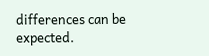differences can be expected.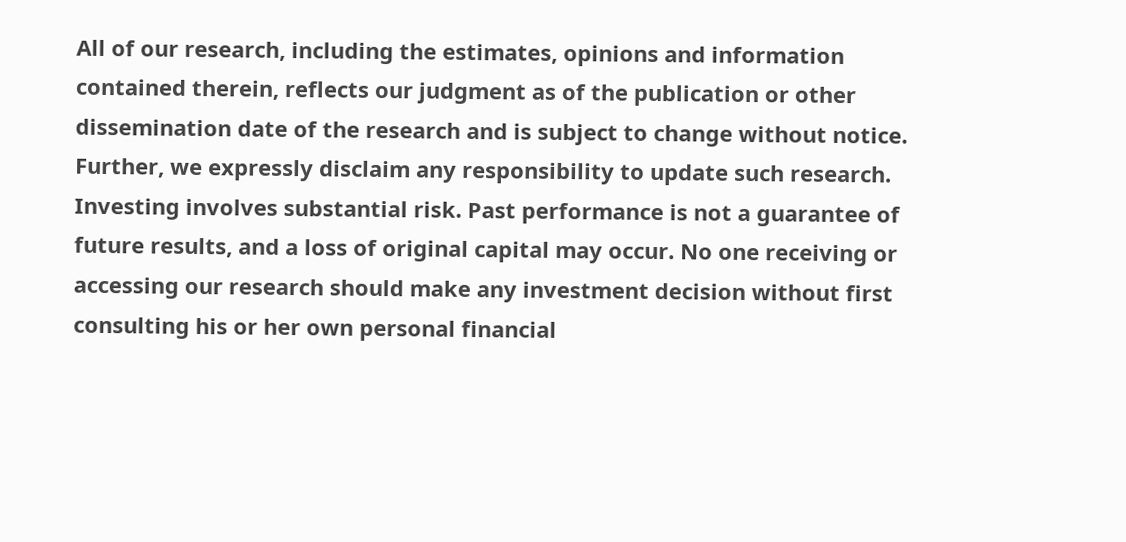All of our research, including the estimates, opinions and information contained therein, reflects our judgment as of the publication or other dissemination date of the research and is subject to change without notice. Further, we expressly disclaim any responsibility to update such research. Investing involves substantial risk. Past performance is not a guarantee of future results, and a loss of original capital may occur. No one receiving or accessing our research should make any investment decision without first consulting his or her own personal financial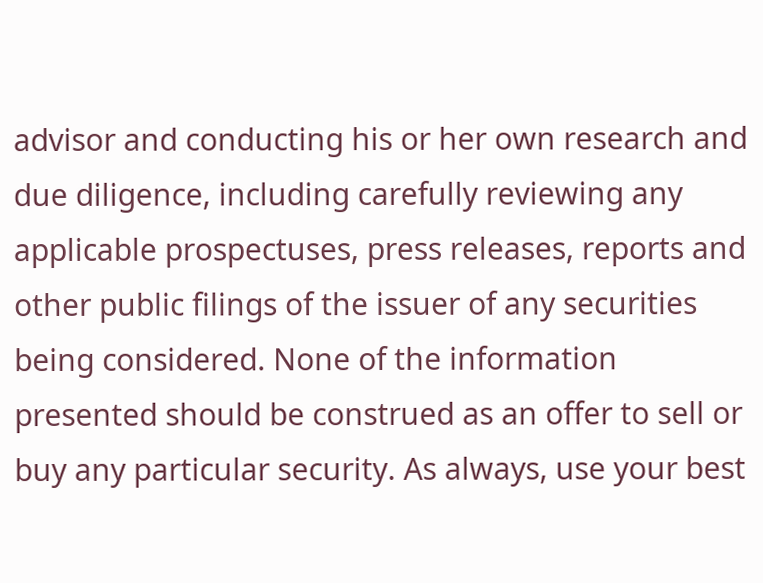advisor and conducting his or her own research and due diligence, including carefully reviewing any applicable prospectuses, press releases, reports and other public filings of the issuer of any securities being considered. None of the information presented should be construed as an offer to sell or buy any particular security. As always, use your best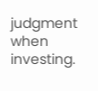judgment when investing.